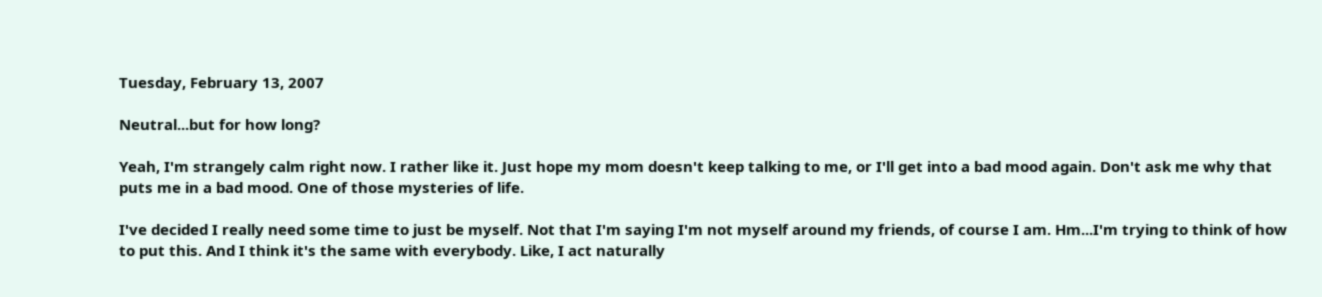Tuesday, February 13, 2007

Neutral...but for how long?

Yeah, I'm strangely calm right now. I rather like it. Just hope my mom doesn't keep talking to me, or I'll get into a bad mood again. Don't ask me why that puts me in a bad mood. One of those mysteries of life.

I've decided I really need some time to just be myself. Not that I'm saying I'm not myself around my friends, of course I am. Hm...I'm trying to think of how to put this. And I think it's the same with everybody. Like, I act naturally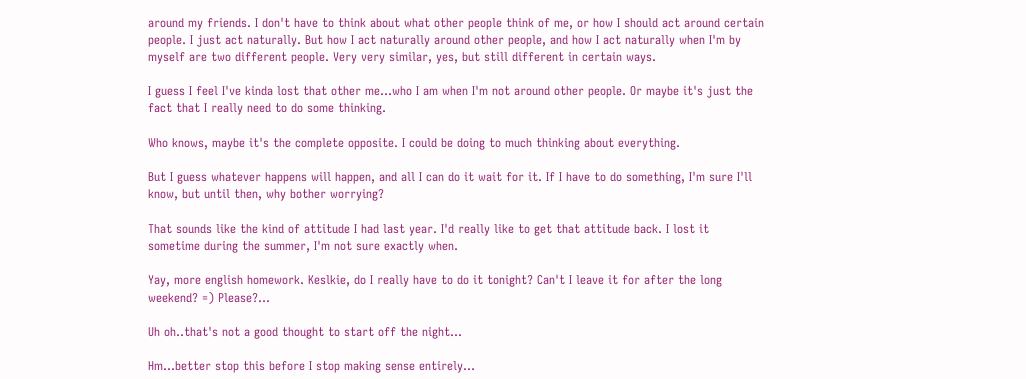around my friends. I don't have to think about what other people think of me, or how I should act around certain people. I just act naturally. But how I act naturally around other people, and how I act naturally when I'm by myself are two different people. Very very similar, yes, but still different in certain ways.

I guess I feel I've kinda lost that other me...who I am when I'm not around other people. Or maybe it's just the fact that I really need to do some thinking.

Who knows, maybe it's the complete opposite. I could be doing to much thinking about everything.

But I guess whatever happens will happen, and all I can do it wait for it. If I have to do something, I'm sure I'll know, but until then, why bother worrying?

That sounds like the kind of attitude I had last year. I'd really like to get that attitude back. I lost it sometime during the summer, I'm not sure exactly when.

Yay, more english homework. Keslkie, do I really have to do it tonight? Can't I leave it for after the long weekend? =) Please?...

Uh oh..that's not a good thought to start off the night...

Hm...better stop this before I stop making sense entirely...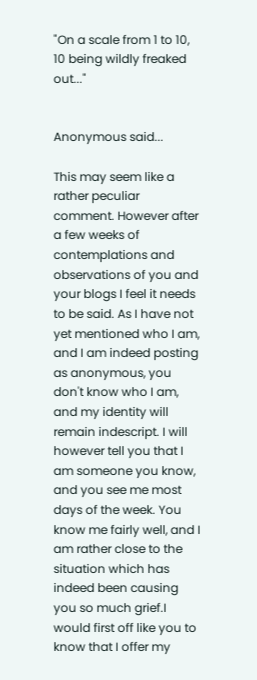"On a scale from 1 to 10, 10 being wildly freaked out..."


Anonymous said...

This may seem like a rather peculiar comment. However after a few weeks of contemplations and observations of you and your blogs I feel it needs to be said. As I have not yet mentioned who I am, and I am indeed posting as anonymous, you don't know who I am, and my identity will remain indescript. I will however tell you that I am someone you know, and you see me most days of the week. You know me fairly well, and I am rather close to the situation which has indeed been causing you so much grief.I would first off like you to know that I offer my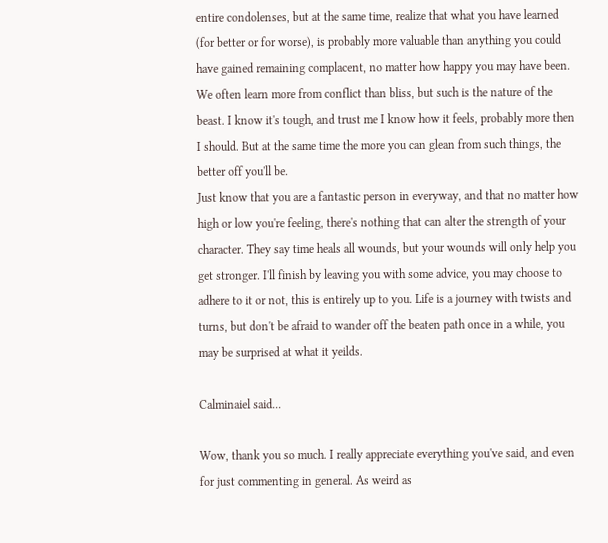entire condolenses, but at the same time, realize that what you have learned (for better or for worse), is probably more valuable than anything you could have gained remaining complacent, no matter how happy you may have been. We often learn more from conflict than bliss, but such is the nature of the beast. I know it's tough, and trust me I know how it feels, probably more then I should. But at the same time the more you can glean from such things, the better off you'll be.
Just know that you are a fantastic person in everyway, and that no matter how high or low you're feeling, there's nothing that can alter the strength of your character. They say time heals all wounds, but your wounds will only help you get stronger. I'll finish by leaving you with some advice, you may choose to adhere to it or not, this is entirely up to you. Life is a journey with twists and turns, but don't be afraid to wander off the beaten path once in a while, you may be surprised at what it yeilds.

Calminaiel said...

Wow, thank you so much. I really appreciate everything you've said, and even for just commenting in general. As weird as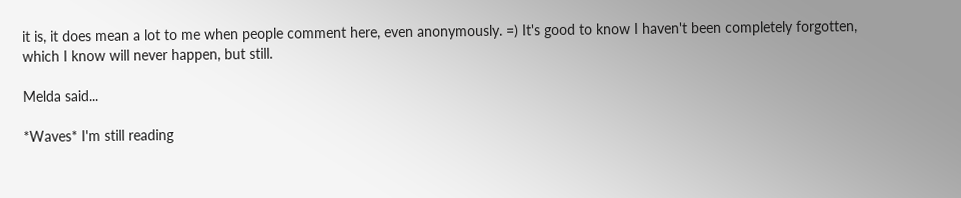it is, it does mean a lot to me when people comment here, even anonymously. =) It's good to know I haven't been completely forgotten, which I know will never happen, but still.

Melda said...

*Waves* I'm still reading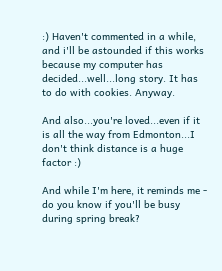:) Haven't commented in a while, and i'll be astounded if this works because my computer has decided...well...long story. It has to do with cookies. Anyway.

And also...you're loved...even if it is all the way from Edmonton...I don't think distance is a huge factor :)

And while I'm here, it reminds me - do you know if you'll be busy during spring break?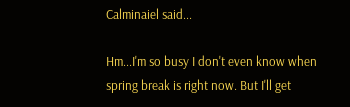Calminaiel said...

Hm...I'm so busy I don't even know when spring break is right now. But I'll get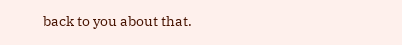back to you about that.